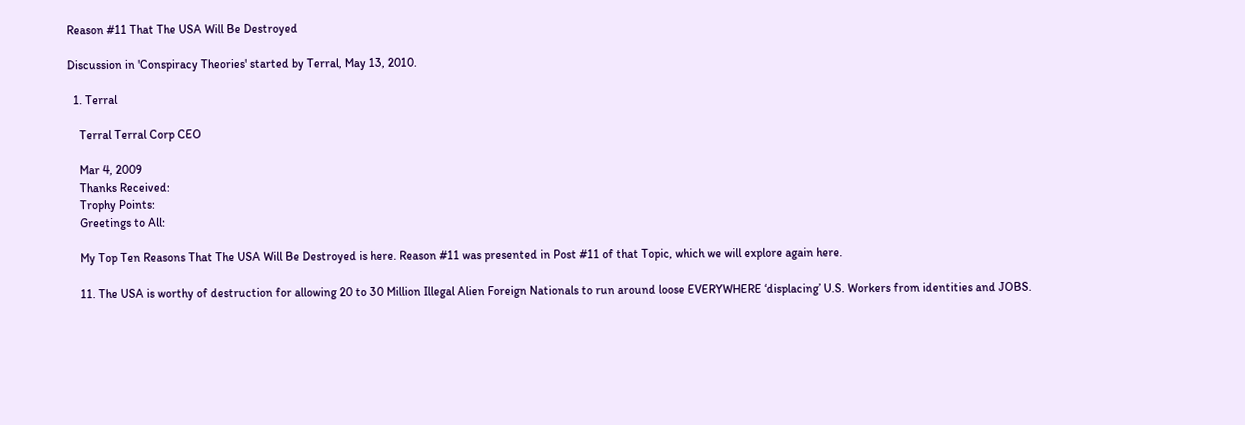Reason #11 That The USA Will Be Destroyed

Discussion in 'Conspiracy Theories' started by Terral, May 13, 2010.

  1. Terral

    Terral Terral Corp CEO

    Mar 4, 2009
    Thanks Received:
    Trophy Points:
    Greetings to All:

    My Top Ten Reasons That The USA Will Be Destroyed is here. Reason #11 was presented in Post #11 of that Topic, which we will explore again here.

    11. The USA is worthy of destruction for allowing 20 to 30 Million Illegal Alien Foreign Nationals to run around loose EVERYWHERE ‘displacing’ U.S. Workers from identities and JOBS.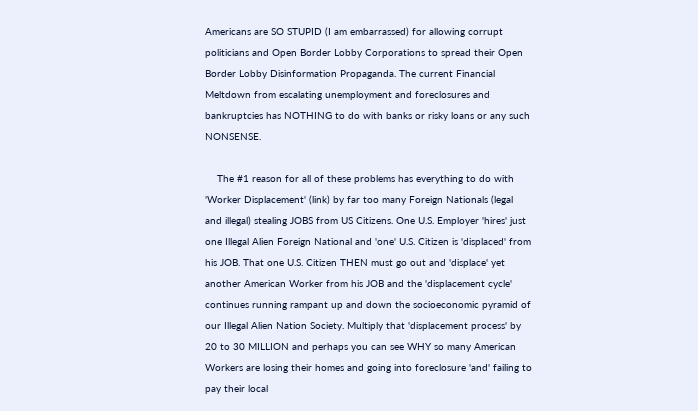Americans are SO STUPID (I am embarrassed) for allowing corrupt politicians and Open Border Lobby Corporations to spread their Open Border Lobby Disinformation Propaganda. The current Financial Meltdown from escalating unemployment and foreclosures and bankruptcies has NOTHING to do with banks or risky loans or any such NONSENSE.

    The #1 reason for all of these problems has everything to do with 'Worker Displacement' (link) by far too many Foreign Nationals (legal and illegal) stealing JOBS from US Citizens. One U.S. Employer 'hires' just one Illegal Alien Foreign National and 'one' U.S. Citizen is 'displaced' from his JOB. That one U.S. Citizen THEN must go out and 'displace' yet another American Worker from his JOB and the 'displacement cycle' continues running rampant up and down the socioeconomic pyramid of our Illegal Alien Nation Society. Multiply that 'displacement process' by 20 to 30 MILLION and perhaps you can see WHY so many American Workers are losing their homes and going into foreclosure 'and' failing to pay their local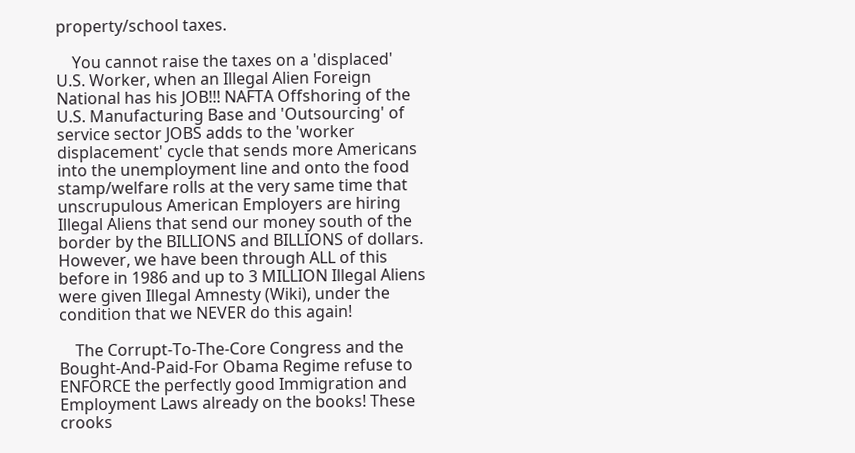property/school taxes.

    You cannot raise the taxes on a 'displaced' U.S. Worker, when an Illegal Alien Foreign National has his JOB!!! NAFTA Offshoring of the U.S. Manufacturing Base and 'Outsourcing' of service sector JOBS adds to the 'worker displacement' cycle that sends more Americans into the unemployment line and onto the food stamp/welfare rolls at the very same time that unscrupulous American Employers are hiring Illegal Aliens that send our money south of the border by the BILLIONS and BILLIONS of dollars. However, we have been through ALL of this before in 1986 and up to 3 MILLION Illegal Aliens were given Illegal Amnesty (Wiki), under the condition that we NEVER do this again!

    The Corrupt-To-The-Core Congress and the Bought-And-Paid-For Obama Regime refuse to ENFORCE the perfectly good Immigration and Employment Laws already on the books! These crooks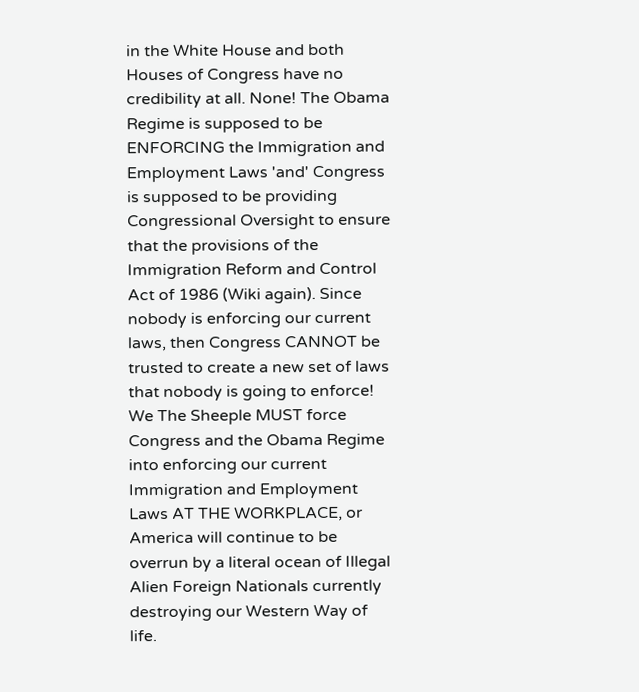in the White House and both Houses of Congress have no credibility at all. None! The Obama Regime is supposed to be ENFORCING the Immigration and Employment Laws 'and' Congress is supposed to be providing Congressional Oversight to ensure that the provisions of the Immigration Reform and Control Act of 1986 (Wiki again). Since nobody is enforcing our current laws, then Congress CANNOT be trusted to create a new set of laws that nobody is going to enforce! We The Sheeple MUST force Congress and the Obama Regime into enforcing our current Immigration and Employment Laws AT THE WORKPLACE, or America will continue to be overrun by a literal ocean of Illegal Alien Foreign Nationals currently destroying our Western Way of life.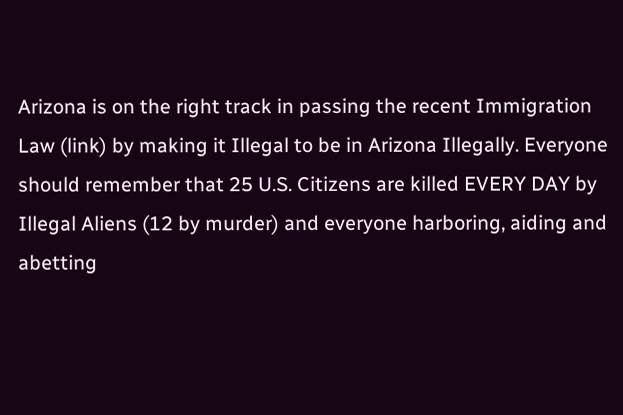Arizona is on the right track in passing the recent Immigration Law (link) by making it Illegal to be in Arizona Illegally. Everyone should remember that 25 U.S. Citizens are killed EVERY DAY by Illegal Aliens (12 by murder) and everyone harboring, aiding and abetting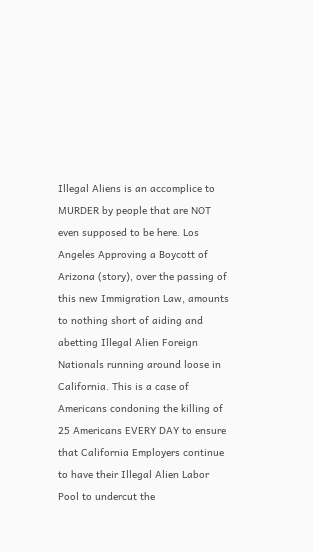Illegal Aliens is an accomplice to MURDER by people that are NOT even supposed to be here. Los Angeles Approving a Boycott of Arizona (story), over the passing of this new Immigration Law, amounts to nothing short of aiding and abetting Illegal Alien Foreign Nationals running around loose in California. This is a case of Americans condoning the killing of 25 Americans EVERY DAY to ensure that California Employers continue to have their Illegal Alien Labor Pool to undercut the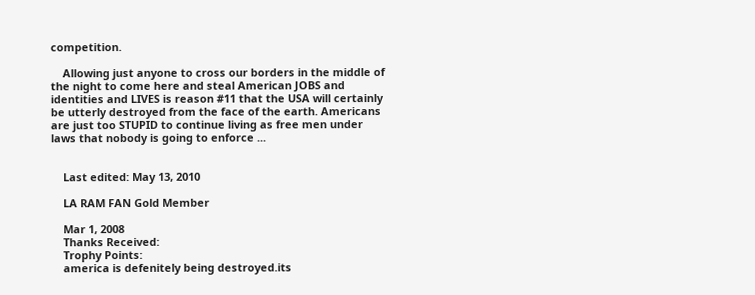competition.

    Allowing just anyone to cross our borders in the middle of the night to come here and steal American JOBS and identities and LIVES is reason #11 that the USA will certainly be utterly destroyed from the face of the earth. Americans are just too STUPID to continue living as free men under laws that nobody is going to enforce ...


    Last edited: May 13, 2010

    LA RAM FAN Gold Member

    Mar 1, 2008
    Thanks Received:
    Trophy Points:
    america is defenitely being destroyed.its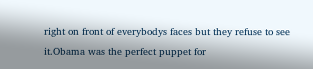right on front of everybodys faces but they refuse to see it.Obama was the perfect puppet for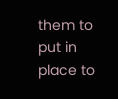them to put in place to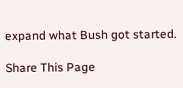expand what Bush got started.

Share This Page